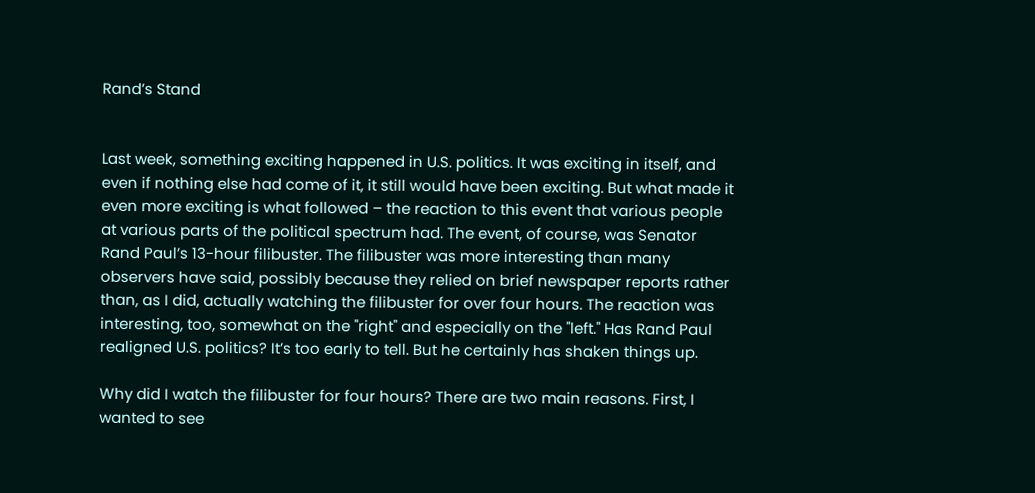Rand’s Stand


Last week, something exciting happened in U.S. politics. It was exciting in itself, and even if nothing else had come of it, it still would have been exciting. But what made it even more exciting is what followed – the reaction to this event that various people at various parts of the political spectrum had. The event, of course, was Senator Rand Paul’s 13-hour filibuster. The filibuster was more interesting than many observers have said, possibly because they relied on brief newspaper reports rather than, as I did, actually watching the filibuster for over four hours. The reaction was interesting, too, somewhat on the "right" and especially on the "left." Has Rand Paul realigned U.S. politics? It’s too early to tell. But he certainly has shaken things up.

Why did I watch the filibuster for four hours? There are two main reasons. First, I wanted to see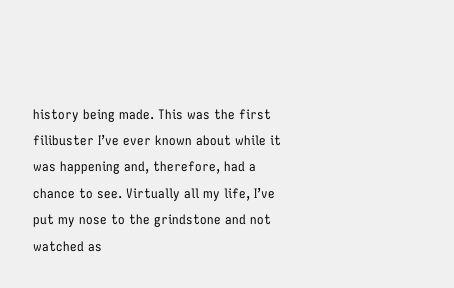history being made. This was the first filibuster I’ve ever known about while it was happening and, therefore, had a chance to see. Virtually all my life, I’ve put my nose to the grindstone and not watched as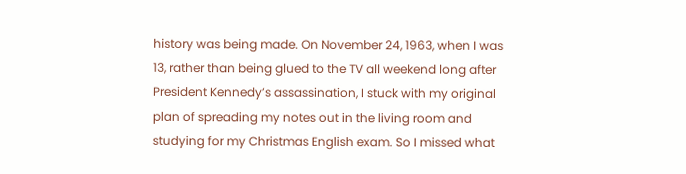history was being made. On November 24, 1963, when I was 13, rather than being glued to the TV all weekend long after President Kennedy’s assassination, I stuck with my original plan of spreading my notes out in the living room and studying for my Christmas English exam. So I missed what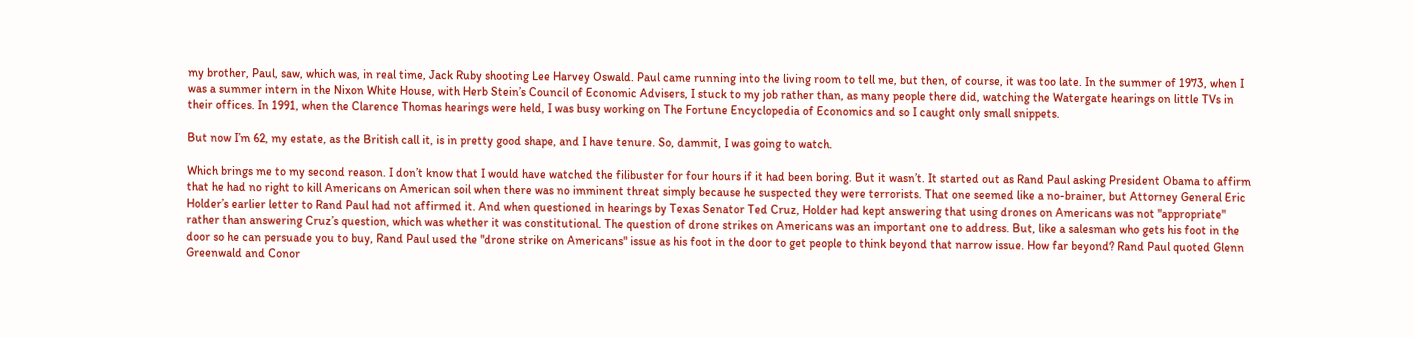my brother, Paul, saw, which was, in real time, Jack Ruby shooting Lee Harvey Oswald. Paul came running into the living room to tell me, but then, of course, it was too late. In the summer of 1973, when I was a summer intern in the Nixon White House, with Herb Stein’s Council of Economic Advisers, I stuck to my job rather than, as many people there did, watching the Watergate hearings on little TVs in their offices. In 1991, when the Clarence Thomas hearings were held, I was busy working on The Fortune Encyclopedia of Economics and so I caught only small snippets.

But now I’m 62, my estate, as the British call it, is in pretty good shape, and I have tenure. So, dammit, I was going to watch.

Which brings me to my second reason. I don’t know that I would have watched the filibuster for four hours if it had been boring. But it wasn’t. It started out as Rand Paul asking President Obama to affirm that he had no right to kill Americans on American soil when there was no imminent threat simply because he suspected they were terrorists. That one seemed like a no-brainer, but Attorney General Eric Holder’s earlier letter to Rand Paul had not affirmed it. And when questioned in hearings by Texas Senator Ted Cruz, Holder had kept answering that using drones on Americans was not "appropriate" rather than answering Cruz’s question, which was whether it was constitutional. The question of drone strikes on Americans was an important one to address. But, like a salesman who gets his foot in the door so he can persuade you to buy, Rand Paul used the "drone strike on Americans" issue as his foot in the door to get people to think beyond that narrow issue. How far beyond? Rand Paul quoted Glenn Greenwald and Conor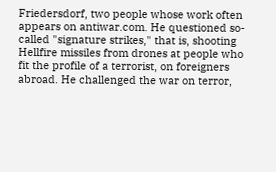Friedersdorf, two people whose work often appears on antiwar.com. He questioned so-called "signature strikes," that is, shooting Hellfire missiles from drones at people who fit the profile of a terrorist, on foreigners abroad. He challenged the war on terror,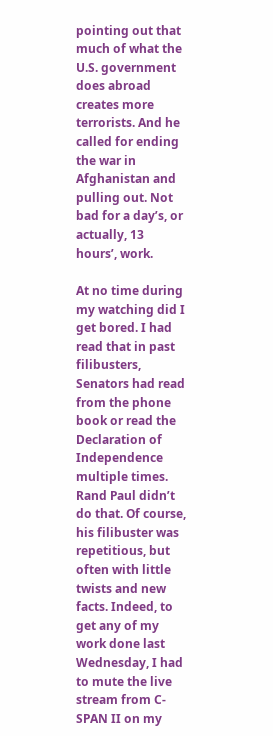pointing out that much of what the U.S. government does abroad creates more terrorists. And he called for ending the war in Afghanistan and pulling out. Not bad for a day’s, or actually, 13 hours’, work.

At no time during my watching did I get bored. I had read that in past filibusters, Senators had read from the phone book or read the Declaration of Independence multiple times. Rand Paul didn’t do that. Of course, his filibuster was repetitious, but often with little twists and new facts. Indeed, to get any of my work done last Wednesday, I had to mute the live stream from C-SPAN II on my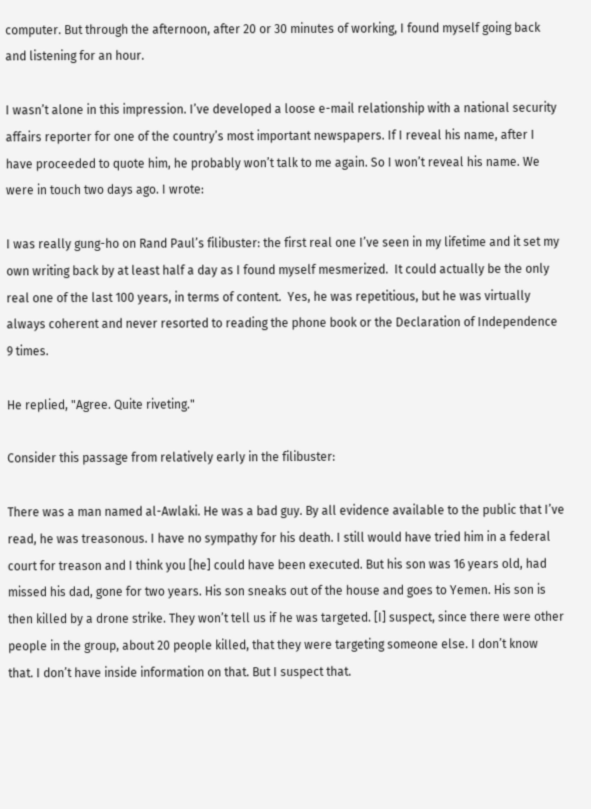computer. But through the afternoon, after 20 or 30 minutes of working, I found myself going back and listening for an hour.

I wasn’t alone in this impression. I’ve developed a loose e-mail relationship with a national security affairs reporter for one of the country’s most important newspapers. If I reveal his name, after I have proceeded to quote him, he probably won’t talk to me again. So I won’t reveal his name. We were in touch two days ago. I wrote:

I was really gung-ho on Rand Paul’s filibuster: the first real one I’ve seen in my lifetime and it set my own writing back by at least half a day as I found myself mesmerized.  It could actually be the only real one of the last 100 years, in terms of content.  Yes, he was repetitious, but he was virtually always coherent and never resorted to reading the phone book or the Declaration of Independence 9 times.

He replied, "Agree. Quite riveting."

Consider this passage from relatively early in the filibuster:

There was a man named al-Awlaki. He was a bad guy. By all evidence available to the public that I’ve read, he was treasonous. I have no sympathy for his death. I still would have tried him in a federal court for treason and I think you [he] could have been executed. But his son was 16 years old, had missed his dad, gone for two years. His son sneaks out of the house and goes to Yemen. His son is then killed by a drone strike. They won’t tell us if he was targeted. [I] suspect, since there were other people in the group, about 20 people killed, that they were targeting someone else. I don’t know that. I don’t have inside information on that. But I suspect that.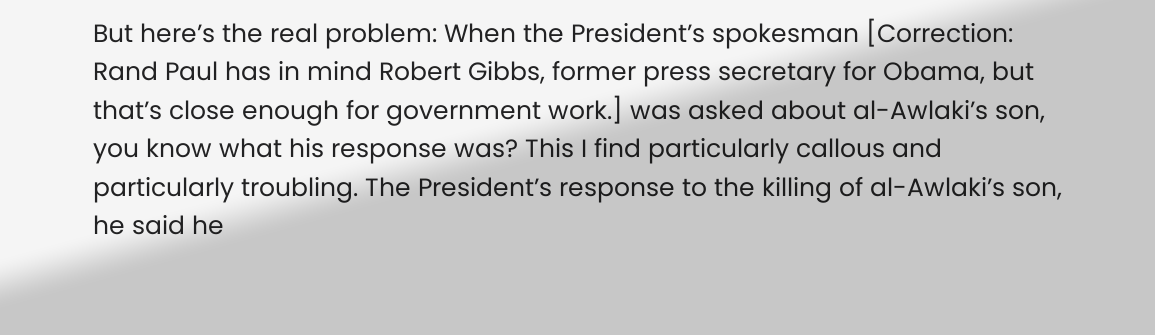But here’s the real problem: When the President’s spokesman [Correction: Rand Paul has in mind Robert Gibbs, former press secretary for Obama, but that’s close enough for government work.] was asked about al-Awlaki’s son, you know what his response was? This I find particularly callous and particularly troubling. The President’s response to the killing of al-Awlaki’s son, he said he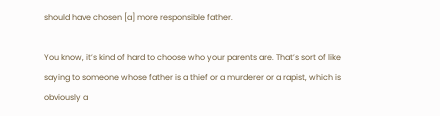should have chosen [a] more responsible father.

You know, it’s kind of hard to choose who your parents are. That’s sort of like saying to someone whose father is a thief or a murderer or a rapist, which is obviously a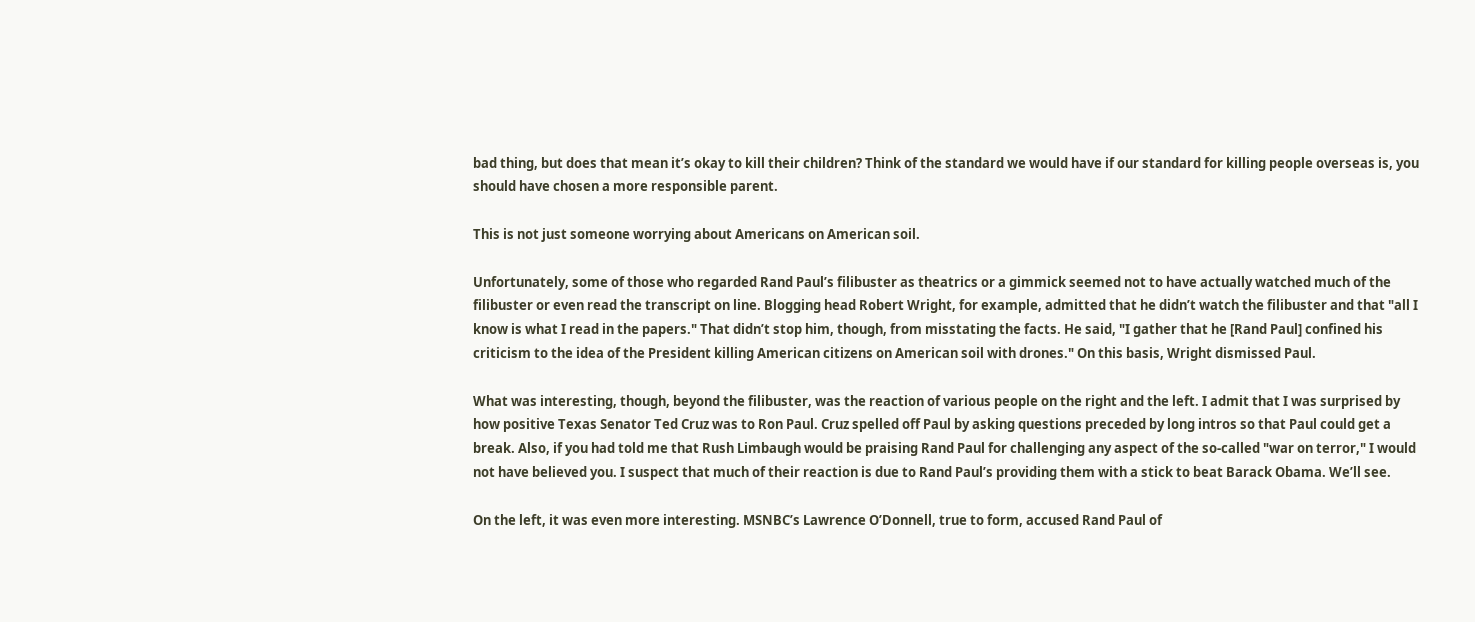bad thing, but does that mean it’s okay to kill their children? Think of the standard we would have if our standard for killing people overseas is, you should have chosen a more responsible parent.

This is not just someone worrying about Americans on American soil.

Unfortunately, some of those who regarded Rand Paul’s filibuster as theatrics or a gimmick seemed not to have actually watched much of the filibuster or even read the transcript on line. Blogging head Robert Wright, for example, admitted that he didn’t watch the filibuster and that "all I know is what I read in the papers." That didn’t stop him, though, from misstating the facts. He said, "I gather that he [Rand Paul] confined his criticism to the idea of the President killing American citizens on American soil with drones." On this basis, Wright dismissed Paul.

What was interesting, though, beyond the filibuster, was the reaction of various people on the right and the left. I admit that I was surprised by how positive Texas Senator Ted Cruz was to Ron Paul. Cruz spelled off Paul by asking questions preceded by long intros so that Paul could get a break. Also, if you had told me that Rush Limbaugh would be praising Rand Paul for challenging any aspect of the so-called "war on terror," I would not have believed you. I suspect that much of their reaction is due to Rand Paul’s providing them with a stick to beat Barack Obama. We’ll see.

On the left, it was even more interesting. MSNBC’s Lawrence O’Donnell, true to form, accused Rand Paul of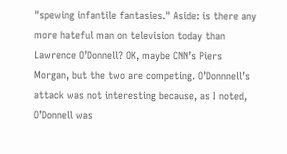"spewing infantile fantasies." Aside: is there any more hateful man on television today than Lawrence O’Donnell? OK, maybe CNN’s Piers Morgan, but the two are competing. O’Donnnell’s attack was not interesting because, as I noted, O’Donnell was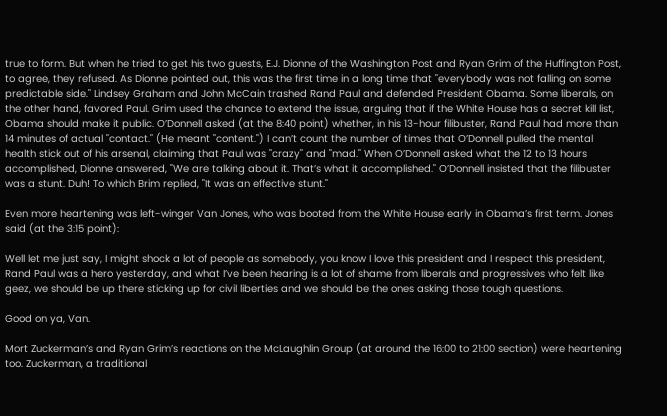true to form. But when he tried to get his two guests, E.J. Dionne of the Washington Post and Ryan Grim of the Huffington Post, to agree, they refused. As Dionne pointed out, this was the first time in a long time that "everybody was not falling on some predictable side." Lindsey Graham and John McCain trashed Rand Paul and defended President Obama. Some liberals, on the other hand, favored Paul. Grim used the chance to extend the issue, arguing that if the White House has a secret kill list, Obama should make it public. O’Donnell asked (at the 8:40 point) whether, in his 13-hour filibuster, Rand Paul had more than 14 minutes of actual "contact." (He meant "content.") I can’t count the number of times that O’Donnell pulled the mental health stick out of his arsenal, claiming that Paul was "crazy" and "mad." When O’Donnell asked what the 12 to 13 hours accomplished, Dionne answered, "We are talking about it. That’s what it accomplished." O’Donnell insisted that the filibuster was a stunt. Duh! To which Brim replied, "It was an effective stunt."

Even more heartening was left-winger Van Jones, who was booted from the White House early in Obama’s first term. Jones said (at the 3:15 point):

Well let me just say, I might shock a lot of people as somebody, you know I love this president and I respect this president, Rand Paul was a hero yesterday, and what I’ve been hearing is a lot of shame from liberals and progressives who felt like geez, we should be up there sticking up for civil liberties and we should be the ones asking those tough questions.

Good on ya, Van.

Mort Zuckerman’s and Ryan Grim’s reactions on the McLaughlin Group (at around the 16:00 to 21:00 section) were heartening too. Zuckerman, a traditional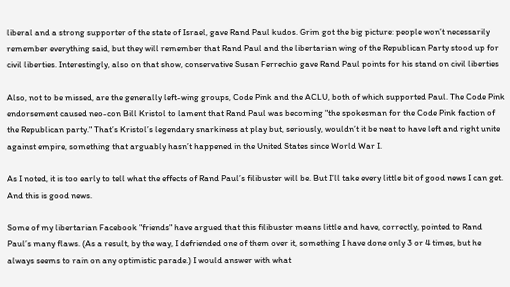liberal and a strong supporter of the state of Israel, gave Rand Paul kudos. Grim got the big picture: people won’t necessarily remember everything said, but they will remember that Rand Paul and the libertarian wing of the Republican Party stood up for civil liberties. Interestingly, also on that show, conservative Susan Ferrechio gave Rand Paul points for his stand on civil liberties

Also, not to be missed, are the generally left-wing groups, Code Pink and the ACLU, both of which supported Paul. The Code Pink endorsement caused neo-con Bill Kristol to lament that Rand Paul was becoming "the spokesman for the Code Pink faction of the Republican party." That’s Kristol’s legendary snarkiness at play but, seriously, wouldn’t it be neat to have left and right unite against empire, something that arguably hasn’t happened in the United States since World War I.

As I noted, it is too early to tell what the effects of Rand Paul’s filibuster will be. But I’ll take every little bit of good news I can get. And this is good news.

Some of my libertarian Facebook "friends" have argued that this filibuster means little and have, correctly, pointed to Rand Paul’s many flaws. (As a result, by the way, I defriended one of them over it, something I have done only 3 or 4 times, but he always seems to rain on any optimistic parade.) I would answer with what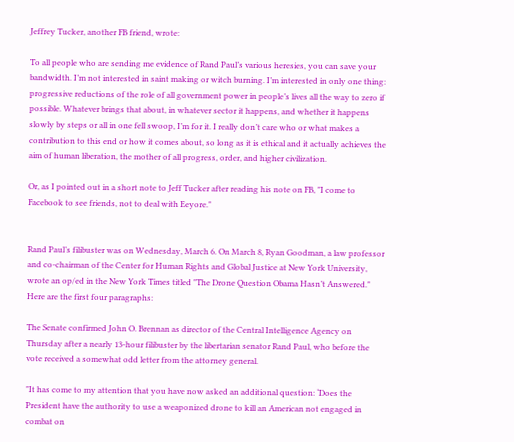Jeffrey Tucker, another FB friend, wrote:

To all people who are sending me evidence of Rand Paul’s various heresies, you can save your bandwidth. I’m not interested in saint making or witch burning. I’m interested in only one thing: progressive reductions of the role of all government power in people’s lives all the way to zero if possible. Whatever brings that about, in whatever sector it happens, and whether it happens slowly by steps or all in one fell swoop, I’m for it. I really don’t care who or what makes a contribution to this end or how it comes about, so long as it is ethical and it actually achieves the aim of human liberation, the mother of all progress, order, and higher civilization.

Or, as I pointed out in a short note to Jeff Tucker after reading his note on FB, "I come to Facebook to see friends, not to deal with Eeyore."


Rand Paul’s filibuster was on Wednesday, March 6. On March 8, Ryan Goodman, a law professor and co-chairman of the Center for Human Rights and Global Justice at New York University, wrote an op/ed in the New York Times titled "The Drone Question Obama Hasn’t Answered." Here are the first four paragraphs:

The Senate confirmed John O. Brennan as director of the Central Intelligence Agency on Thursday after a nearly 13-hour filibuster by the libertarian senator Rand Paul, who before the vote received a somewhat odd letter from the attorney general.

"It has come to my attention that you have now asked an additional question: ‘Does the President have the authority to use a weaponized drone to kill an American not engaged in combat on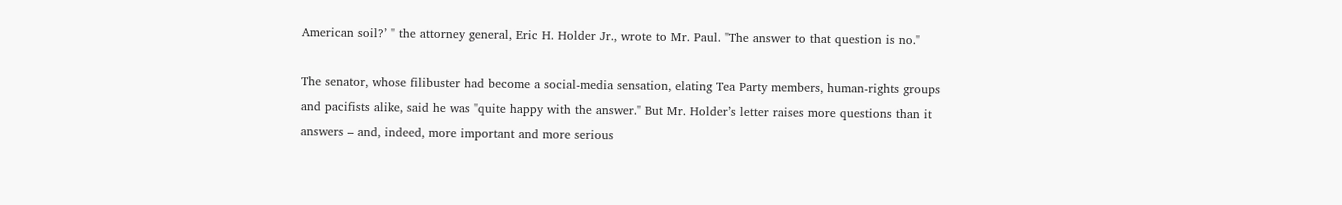American soil?’ " the attorney general, Eric H. Holder Jr., wrote to Mr. Paul. "The answer to that question is no."

The senator, whose filibuster had become a social-media sensation, elating Tea Party members, human-rights groups and pacifists alike, said he was "quite happy with the answer." But Mr. Holder’s letter raises more questions than it answers – and, indeed, more important and more serious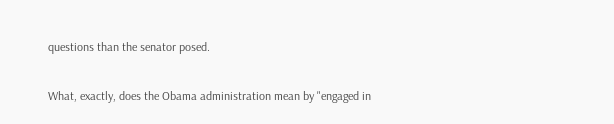questions than the senator posed.

What, exactly, does the Obama administration mean by "engaged in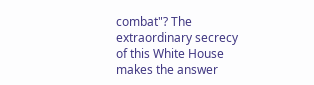combat"? The extraordinary secrecy of this White House makes the answer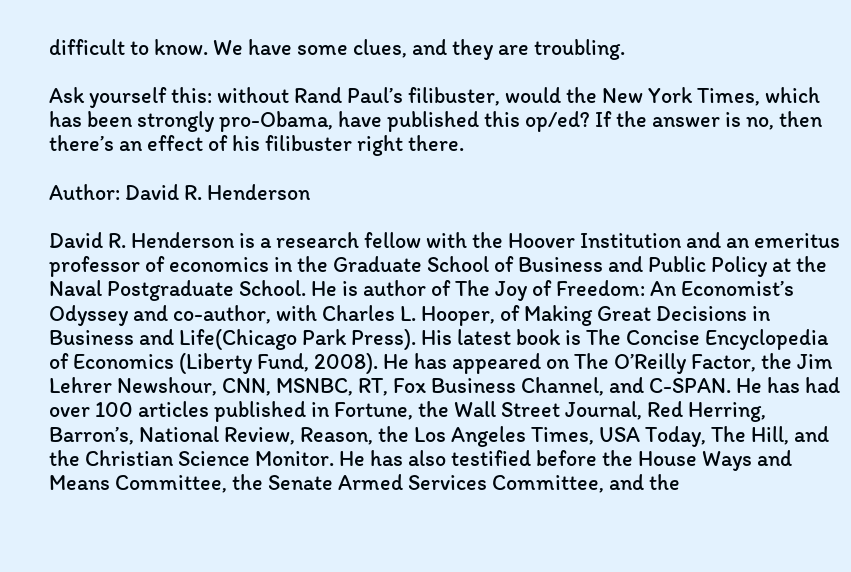difficult to know. We have some clues, and they are troubling.

Ask yourself this: without Rand Paul’s filibuster, would the New York Times, which has been strongly pro-Obama, have published this op/ed? If the answer is no, then there’s an effect of his filibuster right there.

Author: David R. Henderson

David R. Henderson is a research fellow with the Hoover Institution and an emeritus professor of economics in the Graduate School of Business and Public Policy at the Naval Postgraduate School. He is author of The Joy of Freedom: An Economist’s Odyssey and co-author, with Charles L. Hooper, of Making Great Decisions in Business and Life(Chicago Park Press). His latest book is The Concise Encyclopedia of Economics (Liberty Fund, 2008). He has appeared on The O’Reilly Factor, the Jim Lehrer Newshour, CNN, MSNBC, RT, Fox Business Channel, and C-SPAN. He has had over 100 articles published in Fortune, the Wall Street Journal, Red Herring, Barron’s, National Review, Reason, the Los Angeles Times, USA Today, The Hill, and the Christian Science Monitor. He has also testified before the House Ways and Means Committee, the Senate Armed Services Committee, and the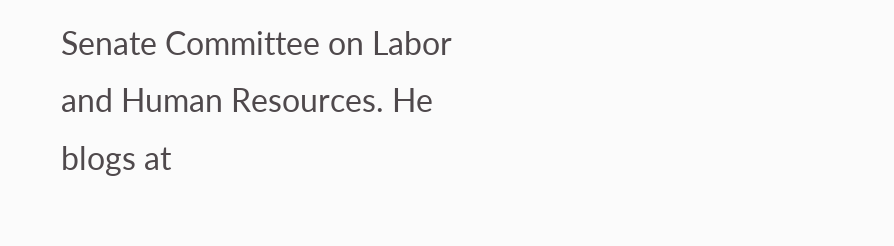Senate Committee on Labor and Human Resources. He blogs at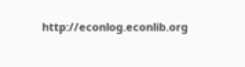http://econlog.econlib.org